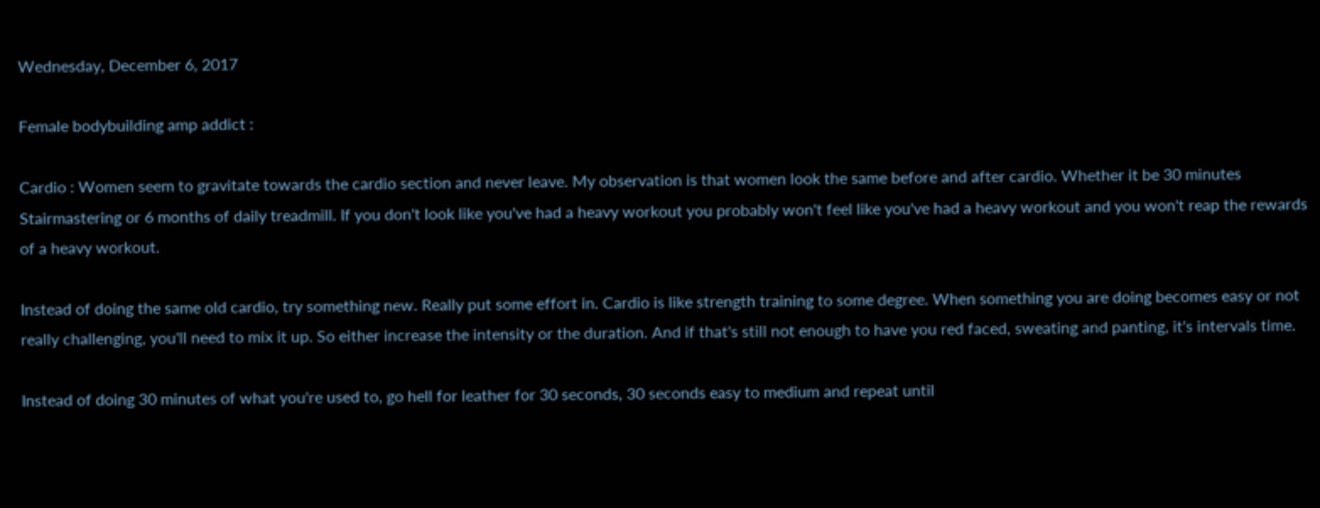Wednesday, December 6, 2017

Female bodybuilding amp addict :

Cardio : Women seem to gravitate towards the cardio section and never leave. My observation is that women look the same before and after cardio. Whether it be 30 minutes Stairmastering or 6 months of daily treadmill. If you don't look like you've had a heavy workout you probably won't feel like you've had a heavy workout and you won't reap the rewards of a heavy workout.

Instead of doing the same old cardio, try something new. Really put some effort in. Cardio is like strength training to some degree. When something you are doing becomes easy or not really challenging, you'll need to mix it up. So either increase the intensity or the duration. And if that's still not enough to have you red faced, sweating and panting, it's intervals time.

Instead of doing 30 minutes of what you're used to, go hell for leather for 30 seconds, 30 seconds easy to medium and repeat until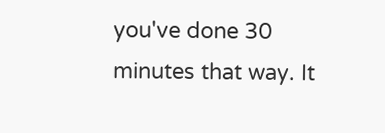you've done 30 minutes that way. It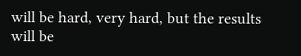will be hard, very hard, but the results will be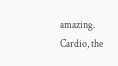amazing. Cardio, the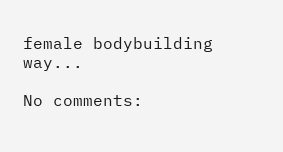female bodybuilding way...

No comments: